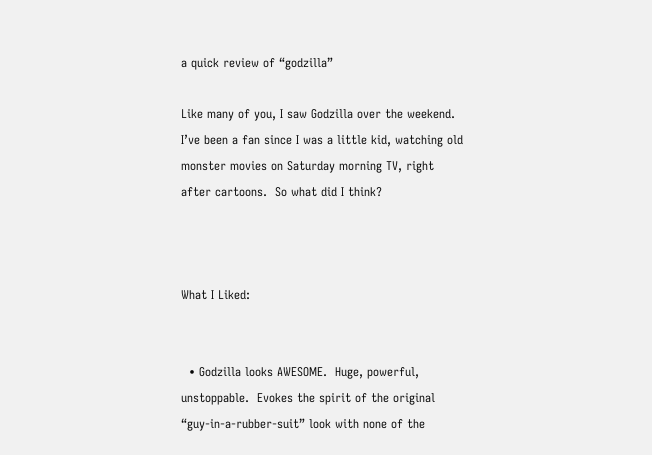a quick review of “godzilla”

Like many of you, I saw Godzilla over the weekend.  I’ve been a fan since I was a little kid, watching old monster movies on Saturday morning TV, right after cartoons.  So what did I think?



What I Liked:


  • Godzilla looks AWESOME.  Huge, powerful, unstoppable.  Evokes the spirit of the original “guy-in-a-rubber-suit” look with none of the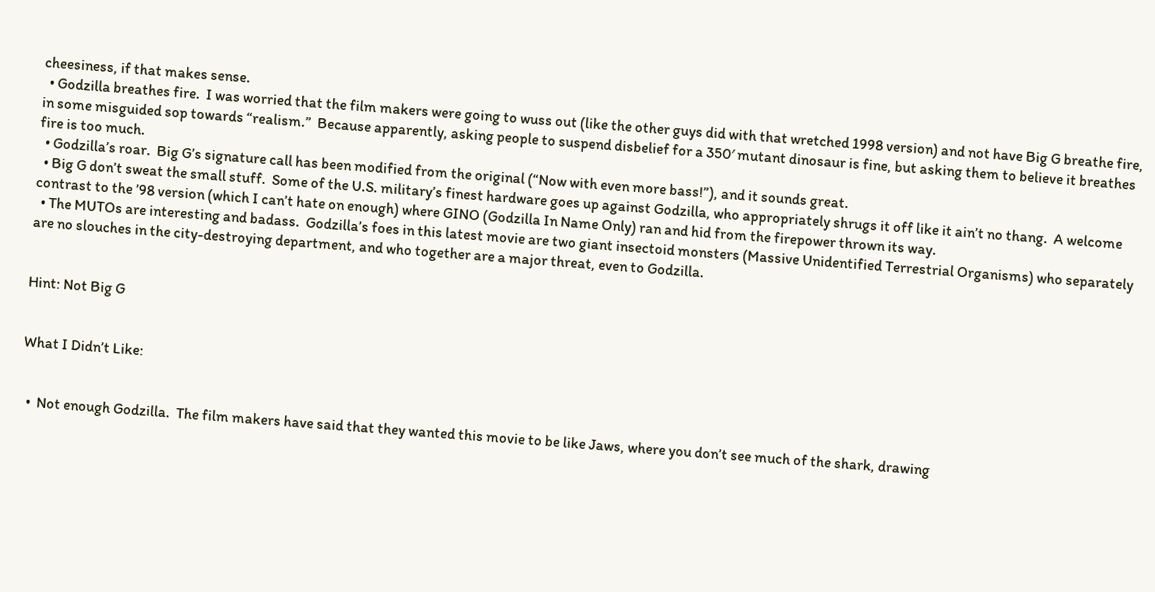cheesiness, if that makes sense.
  • Godzilla breathes fire.  I was worried that the film makers were going to wuss out (like the other guys did with that wretched 1998 version) and not have Big G breathe fire, in some misguided sop towards “realism.”  Because apparently, asking people to suspend disbelief for a 350′ mutant dinosaur is fine, but asking them to believe it breathes fire is too much.
  • Godzilla’s roar.  Big G’s signature call has been modified from the original (“Now with even more bass!”), and it sounds great.
  • Big G don’t sweat the small stuff.  Some of the U.S. military’s finest hardware goes up against Godzilla, who appropriately shrugs it off like it ain’t no thang.  A welcome contrast to the ’98 version (which I can’t hate on enough) where GINO (Godzilla In Name Only) ran and hid from the firepower thrown its way.
  • The MUTOs are interesting and badass.  Godzilla’s foes in this latest movie are two giant insectoid monsters (Massive Unidentified Terrestrial Organisms) who separately are no slouches in the city-destroying department, and who together are a major threat, even to Godzilla.


Hint: Not Big G


What I Didn’t Like:


  •  Not enough Godzilla.  The film makers have said that they wanted this movie to be like Jaws, where you don’t see much of the shark, drawing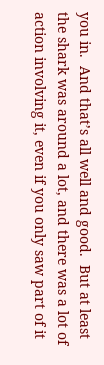you in.  And that’s all well and good.  But at least the shark was around a lot, and there was a lot of action involving it, even if you only saw part of it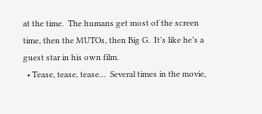at the time.  The humans get most of the screen time, then the MUTOs, then Big G.  It’s like he’s a guest star in his own film.
  • Tease, tease, tease…  Several times in the movie,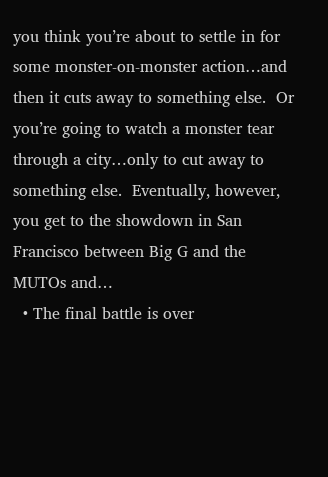you think you’re about to settle in for some monster-on-monster action…and then it cuts away to something else.  Or you’re going to watch a monster tear through a city…only to cut away to something else.  Eventually, however, you get to the showdown in San Francisco between Big G and the MUTOs and…
  • The final battle is over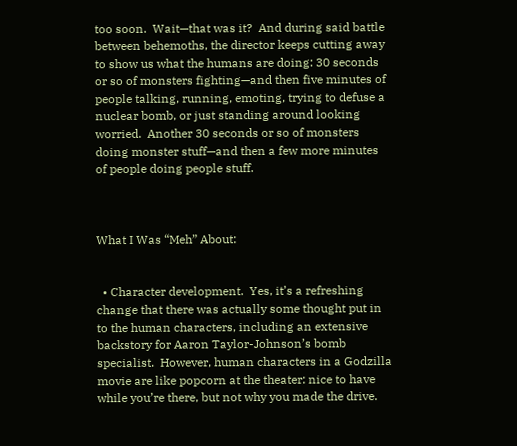too soon.  Wait—that was it?  And during said battle between behemoths, the director keeps cutting away to show us what the humans are doing: 30 seconds or so of monsters fighting—and then five minutes of people talking, running, emoting, trying to defuse a nuclear bomb, or just standing around looking worried.  Another 30 seconds or so of monsters doing monster stuff—and then a few more minutes of people doing people stuff.



What I Was “Meh” About:


  • Character development.  Yes, it’s a refreshing change that there was actually some thought put in to the human characters, including an extensive backstory for Aaron Taylor-Johnson’s bomb specialist.  However, human characters in a Godzilla movie are like popcorn at the theater: nice to have while you’re there, but not why you made the drive.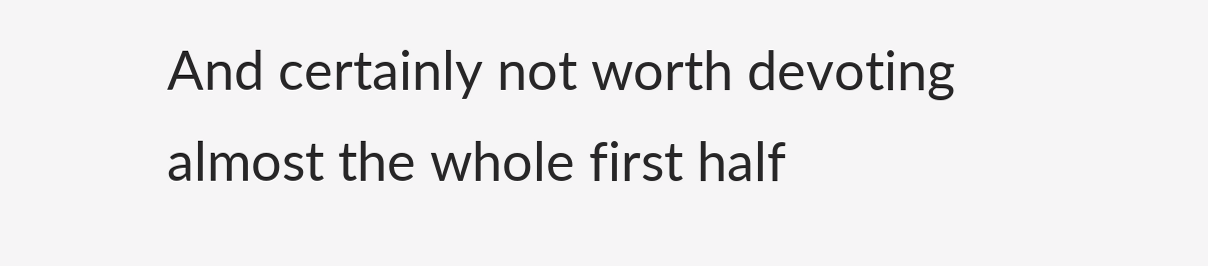And certainly not worth devoting almost the whole first half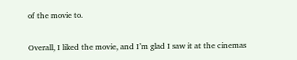of the movie to.


Overall, I liked the movie, and I’m glad I saw it at the cinemas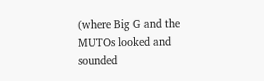(where Big G and the MUTOs looked and sounded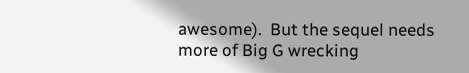awesome).  But the sequel needs more of Big G wrecking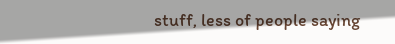stuff, less of people saying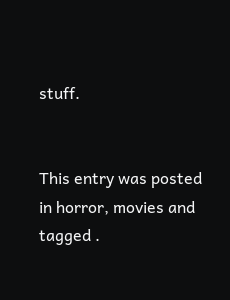stuff.


This entry was posted in horror, movies and tagged .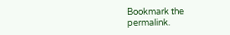Bookmark the permalink.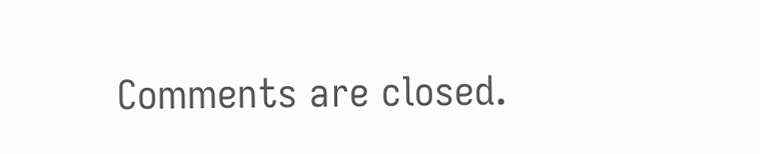Comments are closed.